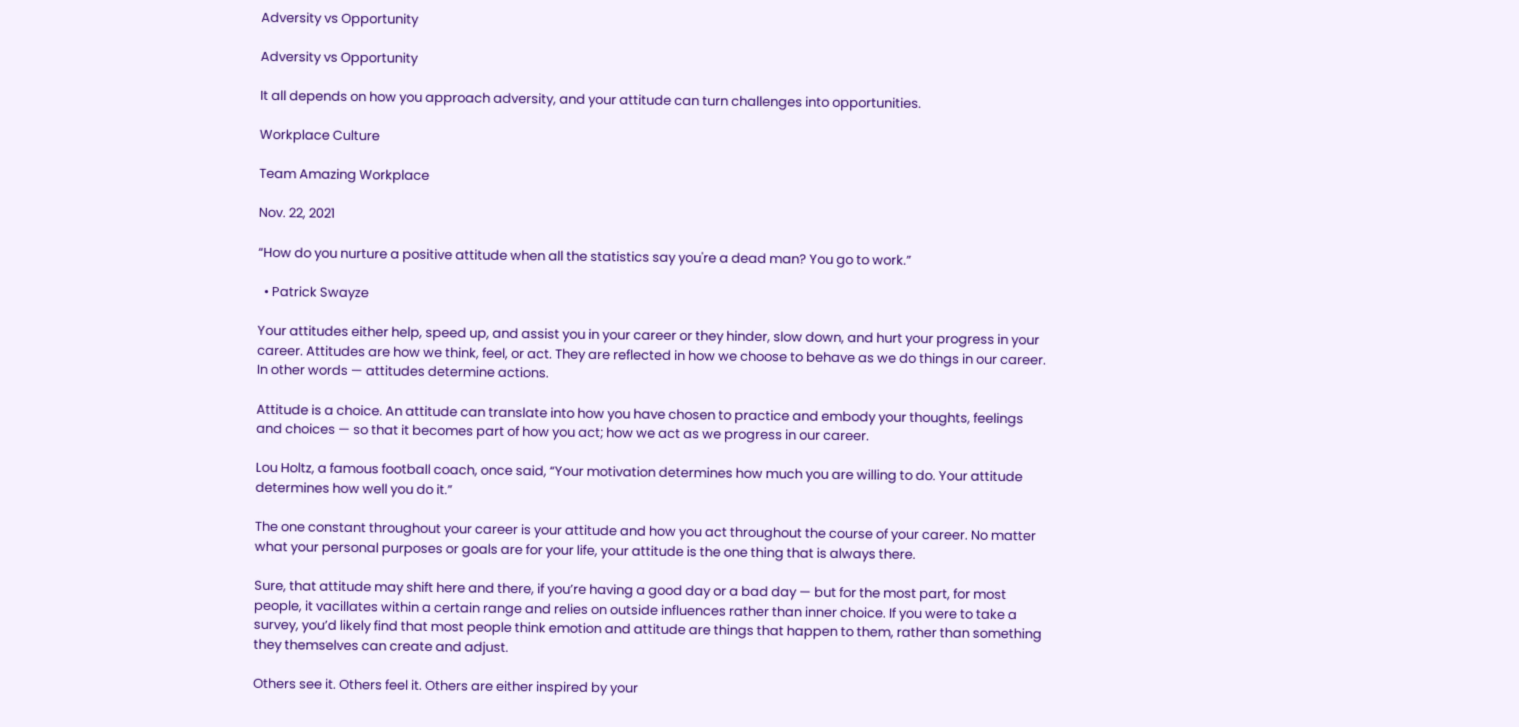Adversity vs Opportunity

Adversity vs Opportunity

It all depends on how you approach adversity, and your attitude can turn challenges into opportunities.

Workplace Culture

Team Amazing Workplace

Nov. 22, 2021

“How do you nurture a positive attitude when all the statistics say you're a dead man? You go to work.”

  • Patrick Swayze

Your attitudes either help, speed up, and assist you in your career or they hinder, slow down, and hurt your progress in your career. Attitudes are how we think, feel, or act. They are reflected in how we choose to behave as we do things in our career. In other words — attitudes determine actions.

Attitude is a choice. An attitude can translate into how you have chosen to practice and embody your thoughts, feelings and choices — so that it becomes part of how you act; how we act as we progress in our career.

Lou Holtz, a famous football coach, once said, “Your motivation determines how much you are willing to do. Your attitude determines how well you do it.”

The one constant throughout your career is your attitude and how you act throughout the course of your career. No matter what your personal purposes or goals are for your life, your attitude is the one thing that is always there.

Sure, that attitude may shift here and there, if you’re having a good day or a bad day — but for the most part, for most people, it vacillates within a certain range and relies on outside influences rather than inner choice. If you were to take a survey, you’d likely find that most people think emotion and attitude are things that happen to them, rather than something they themselves can create and adjust.

Others see it. Others feel it. Others are either inspired by your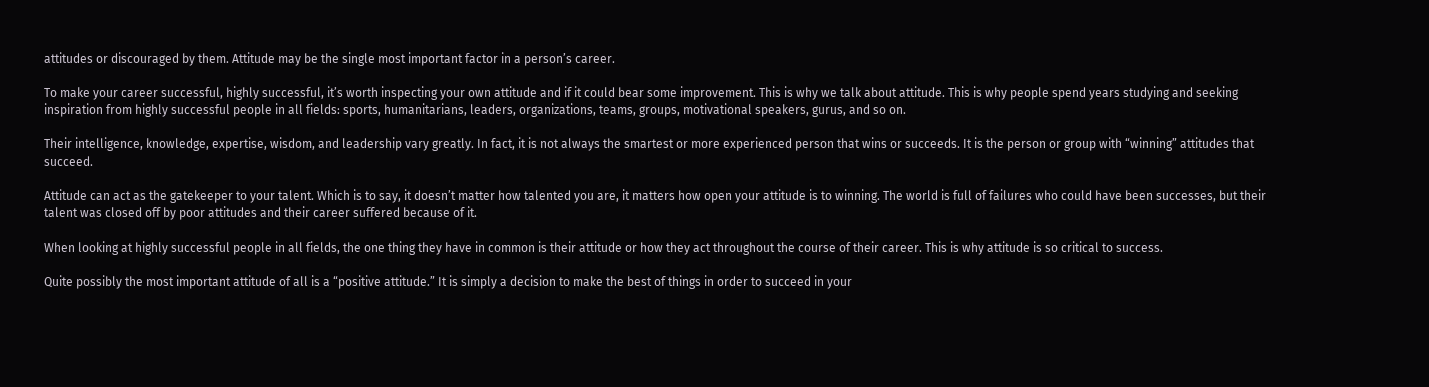attitudes or discouraged by them. Attitude may be the single most important factor in a person’s career.

To make your career successful, highly successful, it’s worth inspecting your own attitude and if it could bear some improvement. This is why we talk about attitude. This is why people spend years studying and seeking inspiration from highly successful people in all fields: sports, humanitarians, leaders, organizations, teams, groups, motivational speakers, gurus, and so on.

Their intelligence, knowledge, expertise, wisdom, and leadership vary greatly. In fact, it is not always the smartest or more experienced person that wins or succeeds. It is the person or group with “winning” attitudes that succeed.

Attitude can act as the gatekeeper to your talent. Which is to say, it doesn’t matter how talented you are, it matters how open your attitude is to winning. The world is full of failures who could have been successes, but their talent was closed off by poor attitudes and their career suffered because of it.

When looking at highly successful people in all fields, the one thing they have in common is their attitude or how they act throughout the course of their career. This is why attitude is so critical to success.

Quite possibly the most important attitude of all is a “positive attitude.” It is simply a decision to make the best of things in order to succeed in your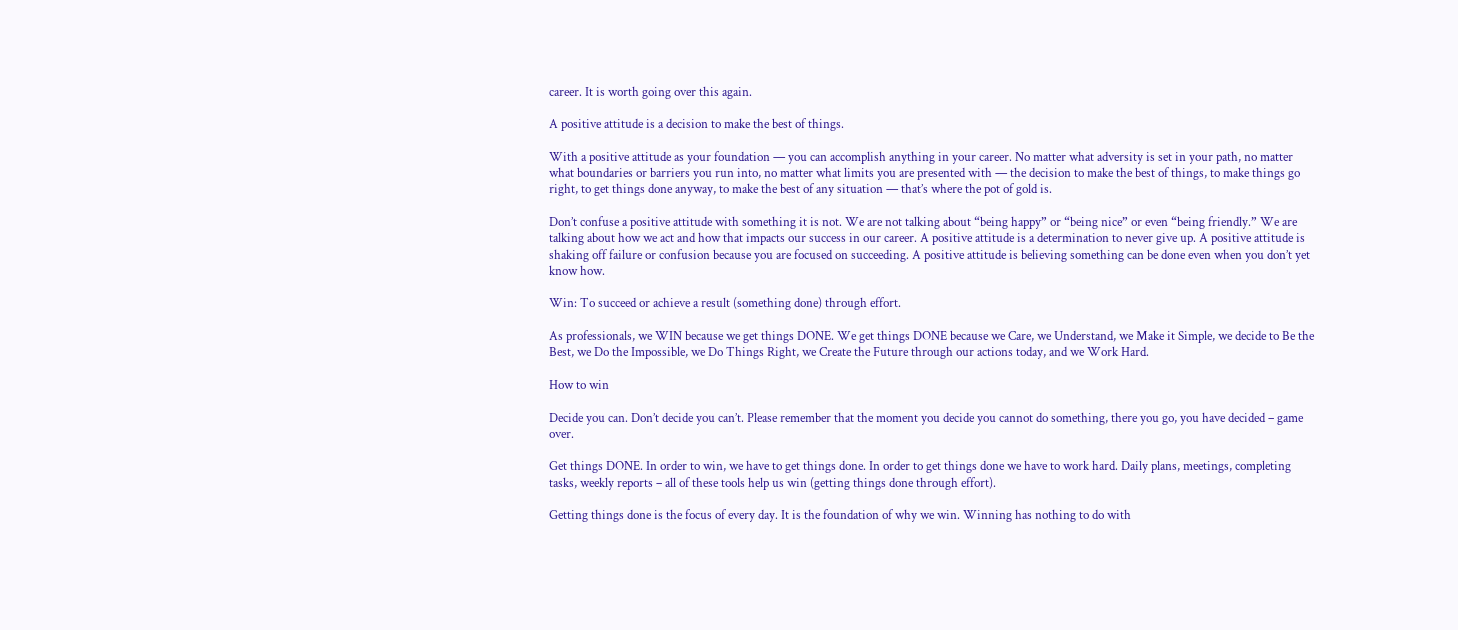career. It is worth going over this again.

A positive attitude is a decision to make the best of things.

With a positive attitude as your foundation — you can accomplish anything in your career. No matter what adversity is set in your path, no matter what boundaries or barriers you run into, no matter what limits you are presented with — the decision to make the best of things, to make things go right, to get things done anyway, to make the best of any situation — that’s where the pot of gold is.

Don’t confuse a positive attitude with something it is not. We are not talking about “being happy” or “being nice” or even “being friendly.” We are talking about how we act and how that impacts our success in our career. A positive attitude is a determination to never give up. A positive attitude is shaking off failure or confusion because you are focused on succeeding. A positive attitude is believing something can be done even when you don’t yet know how.

Win: To succeed or achieve a result (something done) through effort.

As professionals, we WIN because we get things DONE. We get things DONE because we Care, we Understand, we Make it Simple, we decide to Be the Best, we Do the Impossible, we Do Things Right, we Create the Future through our actions today, and we Work Hard.

How to win

Decide you can. Don’t decide you can’t. Please remember that the moment you decide you cannot do something, there you go, you have decided – game over.

Get things DONE. In order to win, we have to get things done. In order to get things done we have to work hard. Daily plans, meetings, completing tasks, weekly reports – all of these tools help us win (getting things done through effort).

Getting things done is the focus of every day. It is the foundation of why we win. Winning has nothing to do with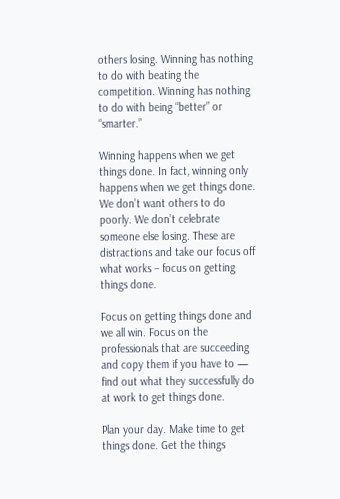others losing. Winning has nothing to do with beating the competition. Winning has nothing to do with being “better” or “smarter.”

Winning happens when we get things done. In fact, winning only happens when we get things done. We don’t want others to do poorly. We don’t celebrate someone else losing. These are distractions and take our focus off what works – focus on getting things done.

Focus on getting things done and we all win. Focus on the professionals that are succeeding and copy them if you have to — find out what they successfully do at work to get things done.

Plan your day. Make time to get things done. Get the things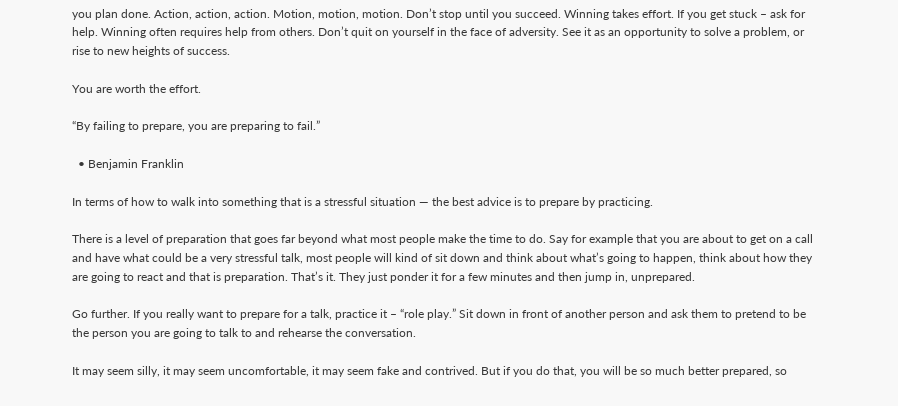you plan done. Action, action, action. Motion, motion, motion. Don’t stop until you succeed. Winning takes effort. If you get stuck – ask for help. Winning often requires help from others. Don’t quit on yourself in the face of adversity. See it as an opportunity to solve a problem, or rise to new heights of success.

You are worth the effort.

“By failing to prepare, you are preparing to fail.”

  • Benjamin Franklin

In terms of how to walk into something that is a stressful situation — the best advice is to prepare by practicing.

There is a level of preparation that goes far beyond what most people make the time to do. Say for example that you are about to get on a call and have what could be a very stressful talk, most people will kind of sit down and think about what’s going to happen, think about how they are going to react and that is preparation. That’s it. They just ponder it for a few minutes and then jump in, unprepared.

Go further. If you really want to prepare for a talk, practice it – “role play.” Sit down in front of another person and ask them to pretend to be the person you are going to talk to and rehearse the conversation.

It may seem silly, it may seem uncomfortable, it may seem fake and contrived. But if you do that, you will be so much better prepared, so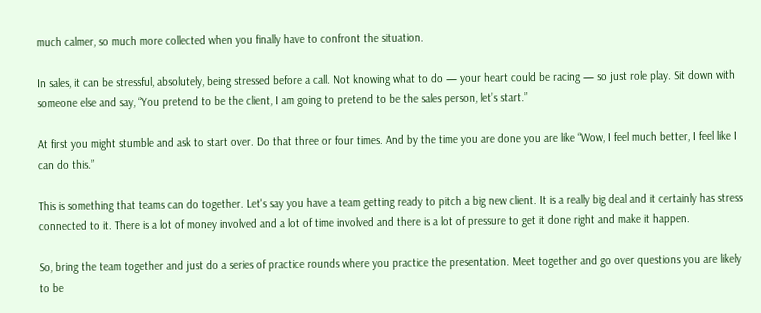much calmer, so much more collected when you finally have to confront the situation.

In sales, it can be stressful, absolutely, being stressed before a call. Not knowing what to do — your heart could be racing — so just role play. Sit down with someone else and say, “You pretend to be the client, I am going to pretend to be the sales person, let’s start.”

At first you might stumble and ask to start over. Do that three or four times. And by the time you are done you are like “Wow, I feel much better, I feel like I can do this.”

This is something that teams can do together. Let's say you have a team getting ready to pitch a big new client. It is a really big deal and it certainly has stress connected to it. There is a lot of money involved and a lot of time involved and there is a lot of pressure to get it done right and make it happen.

So, bring the team together and just do a series of practice rounds where you practice the presentation. Meet together and go over questions you are likely to be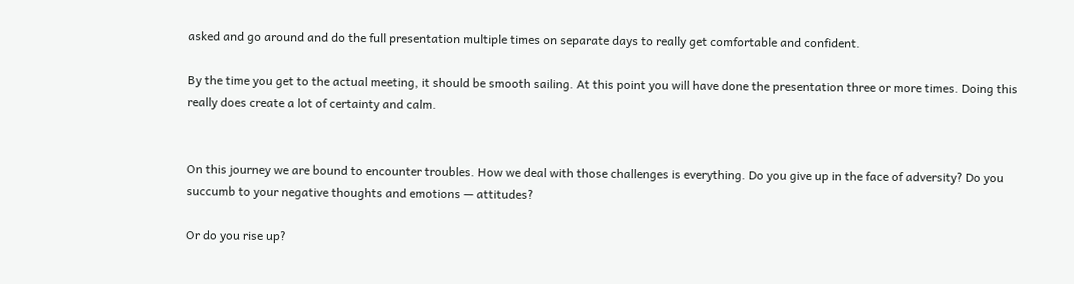asked and go around and do the full presentation multiple times on separate days to really get comfortable and confident.

By the time you get to the actual meeting, it should be smooth sailing. At this point you will have done the presentation three or more times. Doing this really does create a lot of certainty and calm.


On this journey we are bound to encounter troubles. How we deal with those challenges is everything. Do you give up in the face of adversity? Do you succumb to your negative thoughts and emotions — attitudes?

Or do you rise up?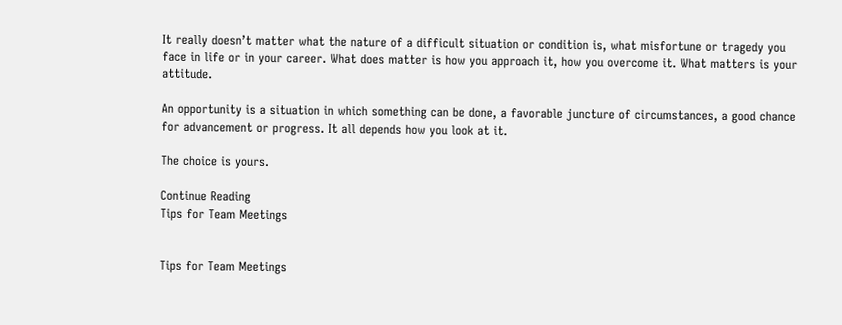It really doesn’t matter what the nature of a difficult situation or condition is, what misfortune or tragedy you face in life or in your career. What does matter is how you approach it, how you overcome it. What matters is your attitude.

An opportunity is a situation in which something can be done, a favorable juncture of circumstances, a good chance for advancement or progress. It all depends how you look at it.

The choice is yours.

Continue Reading
Tips for Team Meetings


Tips for Team Meetings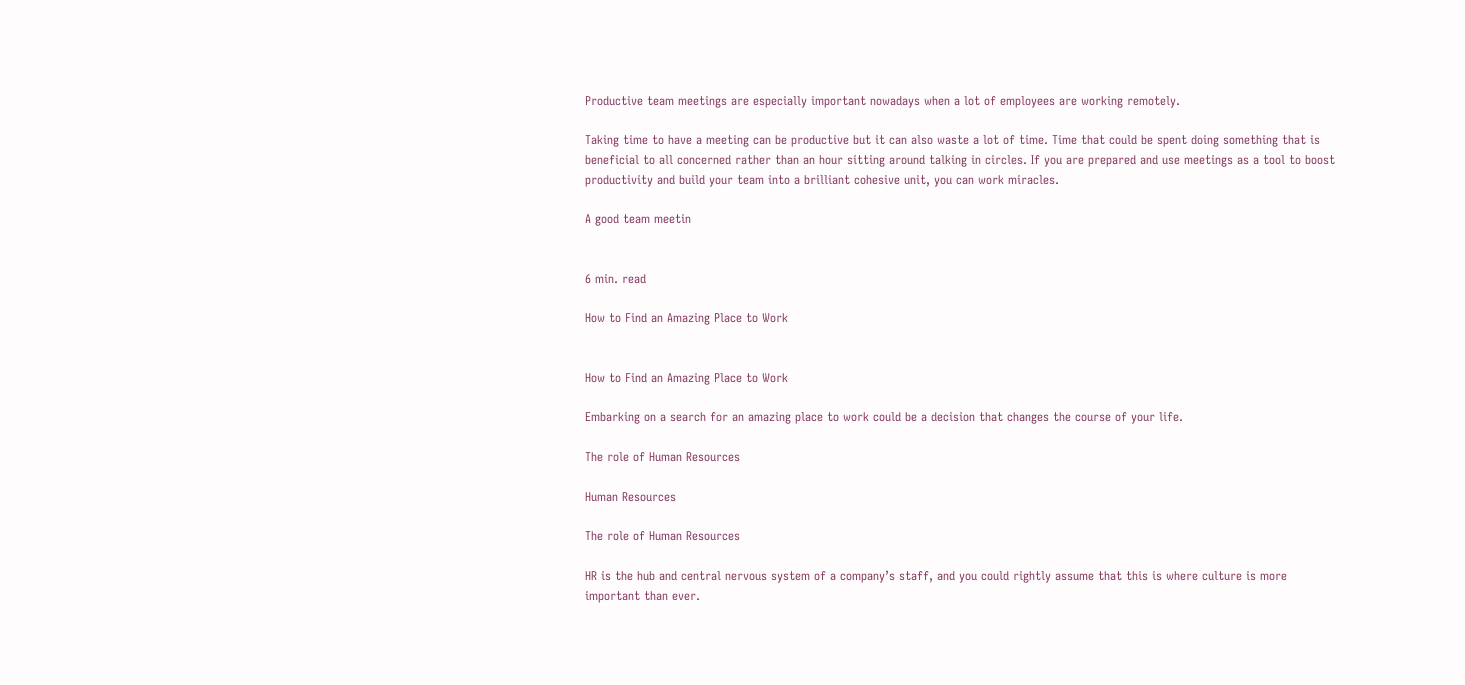Productive team meetings are especially important nowadays when a lot of employees are working remotely.

Taking time to have a meeting can be productive but it can also waste a lot of time. Time that could be spent doing something that is beneficial to all concerned rather than an hour sitting around talking in circles. If you are prepared and use meetings as a tool to boost productivity and build your team into a brilliant cohesive unit, you can work miracles.

A good team meetin


6 min. read

How to Find an Amazing Place to Work


How to Find an Amazing Place to Work

Embarking on a search for an amazing place to work could be a decision that changes the course of your life.

The role of Human Resources

Human Resources

The role of Human Resources

HR is the hub and central nervous system of a company’s staff, and you could rightly assume that this is where culture is more important than ever.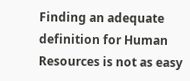Finding an adequate definition for Human Resources is not as easy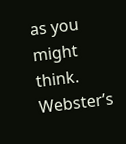as you might think. Webster’s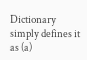Dictionary simply defines it as (a)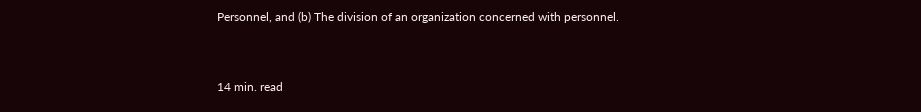Personnel, and (b) The division of an organization concerned with personnel.


14 min. read